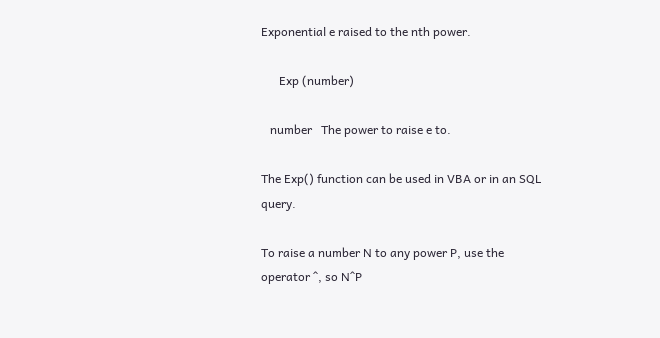Exponential e raised to the nth power.

      Exp (number)

   number   The power to raise e to.

The Exp() function can be used in VBA or in an SQL query.

To raise a number N to any power P, use the operator ^, so N^P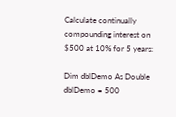Calculate continually compounding interest on $500 at 10% for 5 years:

Dim dblDemo As Double
dblDemo = 500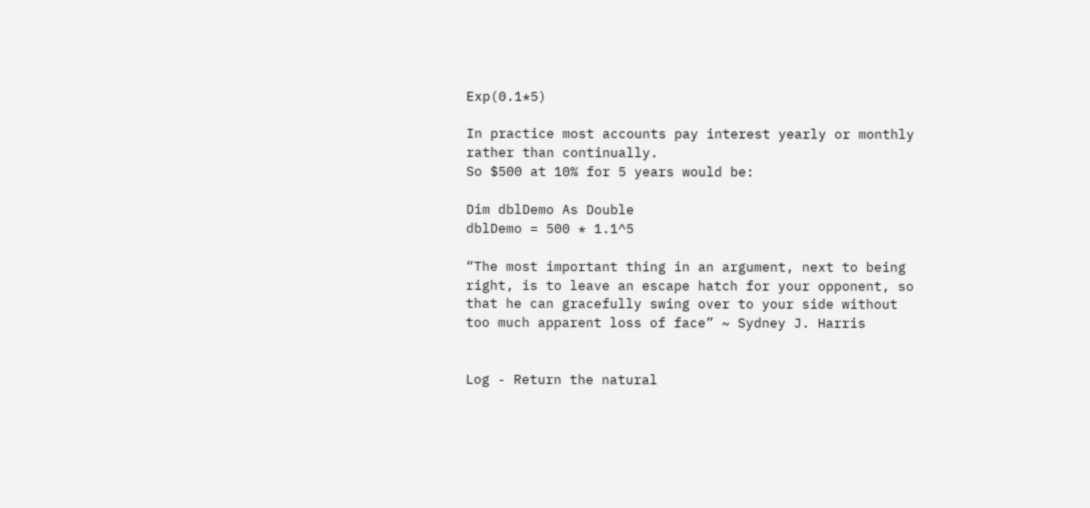Exp(0.1*5)

In practice most accounts pay interest yearly or monthly rather than continually.
So $500 at 10% for 5 years would be:

Dim dblDemo As Double
dblDemo = 500 * 1.1^5

“The most important thing in an argument, next to being right, is to leave an escape hatch for your opponent, so that he can gracefully swing over to your side without too much apparent loss of face” ~ Sydney J. Harris


Log - Return the natural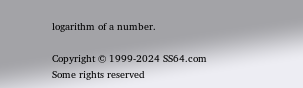logarithm of a number.

Copyright © 1999-2024 SS64.com
Some rights reserved